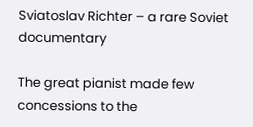Sviatoslav Richter – a rare Soviet documentary

The great pianist made few concessions to the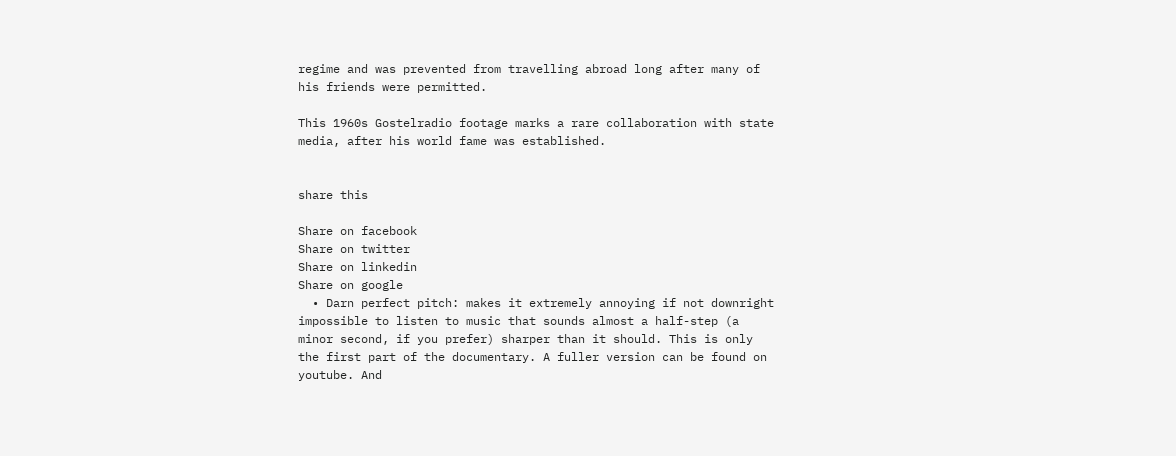regime and was prevented from travelling abroad long after many of his friends were permitted.

This 1960s Gostelradio footage marks a rare collaboration with state media, after his world fame was established.


share this

Share on facebook
Share on twitter
Share on linkedin
Share on google
  • Darn perfect pitch: makes it extremely annoying if not downright impossible to listen to music that sounds almost a half-step (a minor second, if you prefer) sharper than it should. This is only the first part of the documentary. A fuller version can be found on youtube. And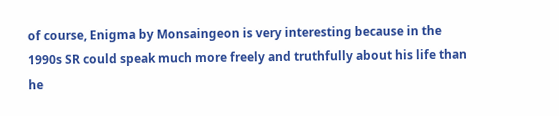of course, Enigma by Monsaingeon is very interesting because in the 1990s SR could speak much more freely and truthfully about his life than he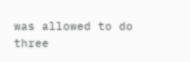was allowed to do three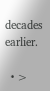decades earlier.

  • >